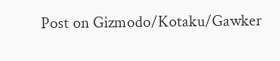Post on Gizmodo/Kotaku/Gawker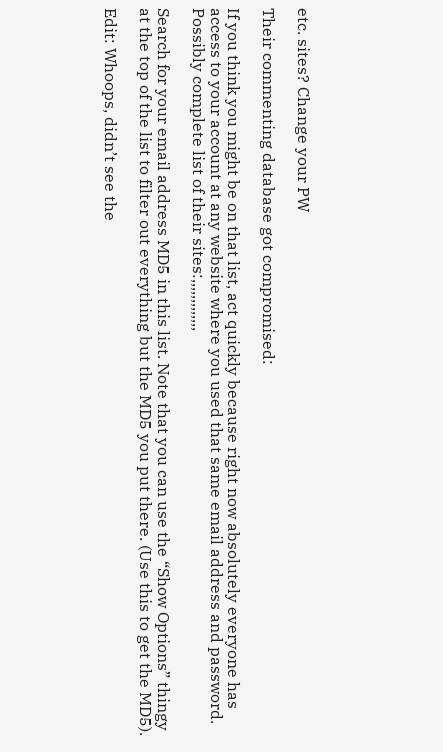etc. sites? Change your PW

Their commenting database got compromised:

If you think you might be on that list, act quickly because right now absolutely everyone has access to your account at any website where you used that same email address and password. Possibly complete list of their sites:,,,,,,,,,,,,,

Search for your email address MD5 in this list. Note that you can use the “Show Options” thingy at the top of the list to filter out everything but the MD5 you put there. (Use this to get the MD5).

Edit: Whoops, didn’t see the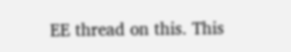EE thread on this. This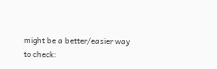might be a better/easier way to check: